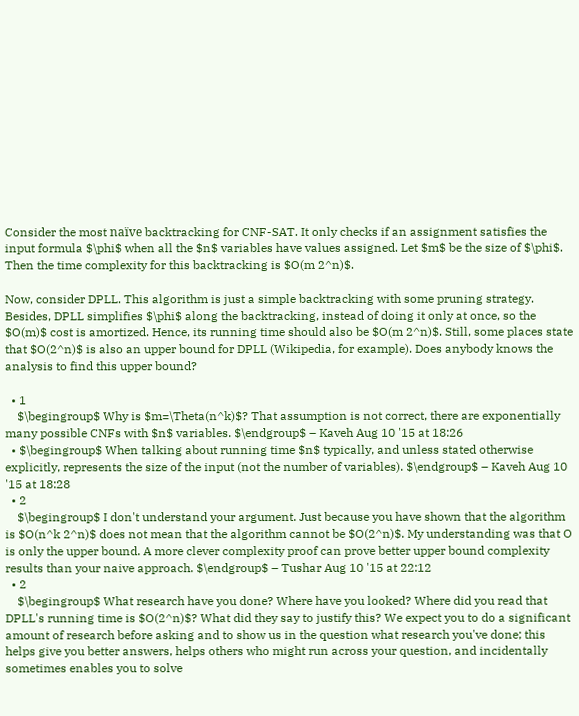Consider the most naïve backtracking for CNF-SAT. It only checks if an assignment satisfies the input formula $\phi$ when all the $n$ variables have values assigned. Let $m$ be the size of $\phi$. Then the time complexity for this backtracking is $O(m 2^n)$.

Now, consider DPLL. This algorithm is just a simple backtracking with some pruning strategy. Besides, DPLL simplifies $\phi$ along the backtracking, instead of doing it only at once, so the $O(m)$ cost is amortized. Hence, its running time should also be $O(m 2^n)$. Still, some places state that $O(2^n)$ is also an upper bound for DPLL (Wikipedia, for example). Does anybody knows the analysis to find this upper bound?

  • 1
    $\begingroup$ Why is $m=\Theta(n^k)$? That assumption is not correct, there are exponentially many possible CNFs with $n$ variables. $\endgroup$ – Kaveh Aug 10 '15 at 18:26
  • $\begingroup$ When talking about running time $n$ typically, and unless stated otherwise explicitly, represents the size of the input (not the number of variables). $\endgroup$ – Kaveh Aug 10 '15 at 18:28
  • 2
    $\begingroup$ I don't understand your argument. Just because you have shown that the algorithm is $O(n^k 2^n)$ does not mean that the algorithm cannot be $O(2^n)$. My understanding was that O is only the upper bound. A more clever complexity proof can prove better upper bound complexity results than your naive approach. $\endgroup$ – Tushar Aug 10 '15 at 22:12
  • 2
    $\begingroup$ What research have you done? Where have you looked? Where did you read that DPLL's running time is $O(2^n)$? What did they say to justify this? We expect you to do a significant amount of research before asking and to show us in the question what research you've done; this helps give you better answers, helps others who might run across your question, and incidentally sometimes enables you to solve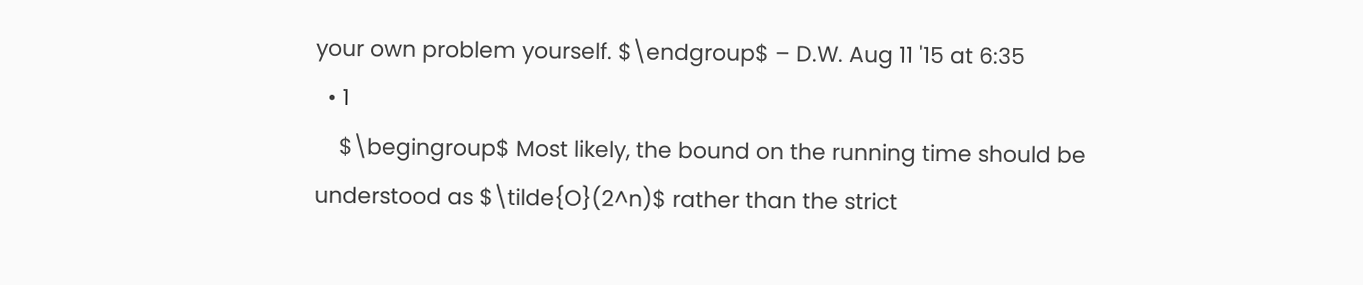your own problem yourself. $\endgroup$ – D.W. Aug 11 '15 at 6:35
  • 1
    $\begingroup$ Most likely, the bound on the running time should be understood as $\tilde{O}(2^n)$ rather than the strict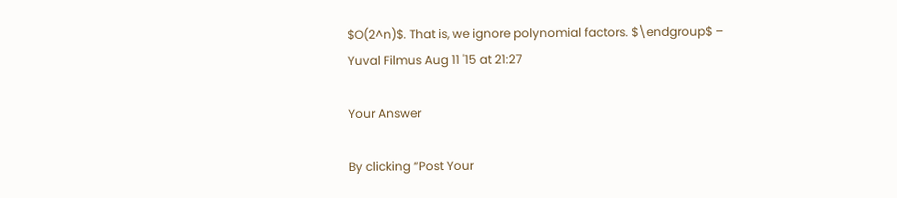$O(2^n)$. That is, we ignore polynomial factors. $\endgroup$ – Yuval Filmus Aug 11 '15 at 21:27

Your Answer

By clicking “Post Your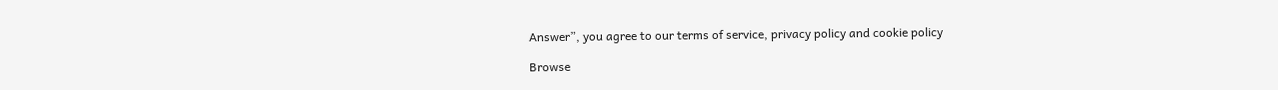Answer”, you agree to our terms of service, privacy policy and cookie policy

Browse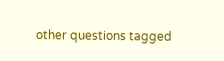other questions tagged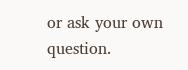or ask your own question.